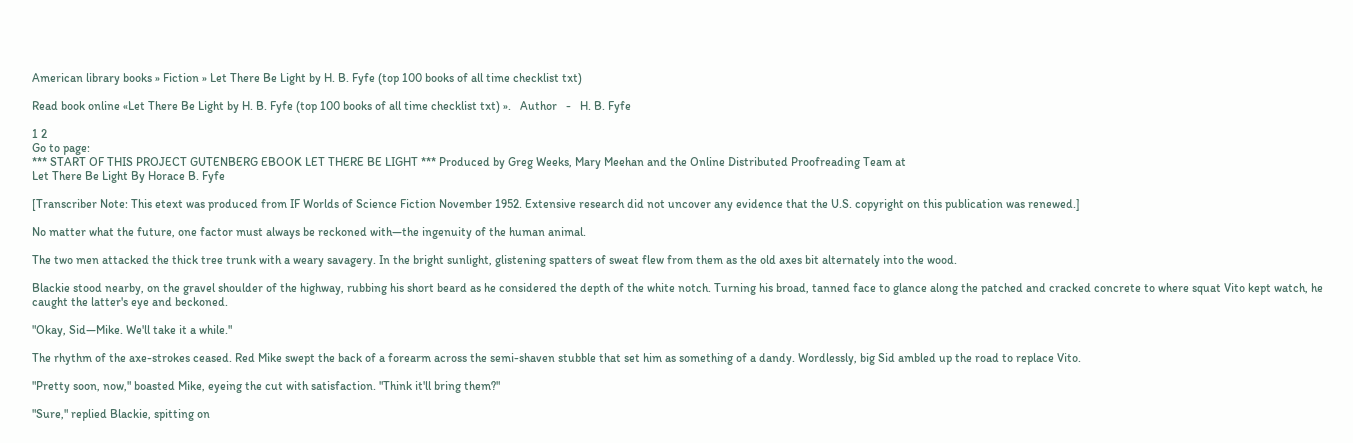American library books » Fiction » Let There Be Light by H. B. Fyfe (top 100 books of all time checklist txt)

Read book online «Let There Be Light by H. B. Fyfe (top 100 books of all time checklist txt) ».   Author   -   H. B. Fyfe

1 2
Go to page:
*** START OF THIS PROJECT GUTENBERG EBOOK LET THERE BE LIGHT *** Produced by Greg Weeks, Mary Meehan and the Online Distributed Proofreading Team at
Let There Be Light By Horace B. Fyfe

[Transcriber Note: This etext was produced from IF Worlds of Science Fiction November 1952. Extensive research did not uncover any evidence that the U.S. copyright on this publication was renewed.]

No matter what the future, one factor must always be reckoned with—the ingenuity of the human animal.

The two men attacked the thick tree trunk with a weary savagery. In the bright sunlight, glistening spatters of sweat flew from them as the old axes bit alternately into the wood.

Blackie stood nearby, on the gravel shoulder of the highway, rubbing his short beard as he considered the depth of the white notch. Turning his broad, tanned face to glance along the patched and cracked concrete to where squat Vito kept watch, he caught the latter's eye and beckoned.

"Okay, Sid—Mike. We'll take it a while."

The rhythm of the axe-strokes ceased. Red Mike swept the back of a forearm across the semi-shaven stubble that set him as something of a dandy. Wordlessly, big Sid ambled up the road to replace Vito.

"Pretty soon, now," boasted Mike, eyeing the cut with satisfaction. "Think it'll bring them?"

"Sure," replied Blackie, spitting on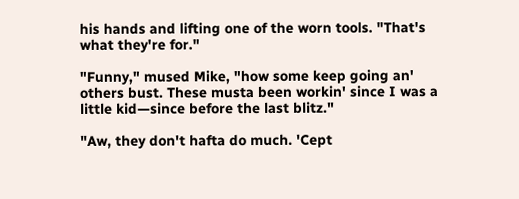his hands and lifting one of the worn tools. "That's what they're for."

"Funny," mused Mike, "how some keep going an' others bust. These musta been workin' since I was a little kid—since before the last blitz."

"Aw, they don't hafta do much. 'Cept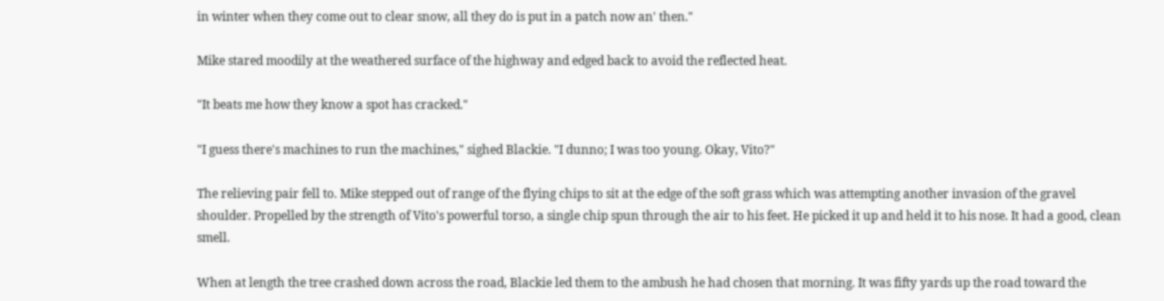in winter when they come out to clear snow, all they do is put in a patch now an' then."

Mike stared moodily at the weathered surface of the highway and edged back to avoid the reflected heat.

"It beats me how they know a spot has cracked."

"I guess there's machines to run the machines," sighed Blackie. "I dunno; I was too young. Okay, Vito?"

The relieving pair fell to. Mike stepped out of range of the flying chips to sit at the edge of the soft grass which was attempting another invasion of the gravel shoulder. Propelled by the strength of Vito's powerful torso, a single chip spun through the air to his feet. He picked it up and held it to his nose. It had a good, clean smell.

When at length the tree crashed down across the road, Blackie led them to the ambush he had chosen that morning. It was fifty yards up the road toward the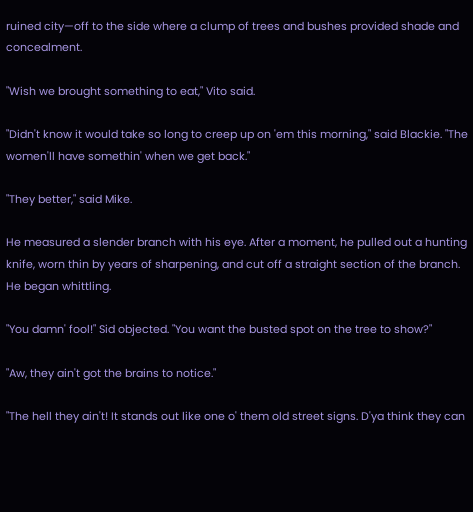ruined city—off to the side where a clump of trees and bushes provided shade and concealment.

"Wish we brought something to eat," Vito said.

"Didn't know it would take so long to creep up on 'em this morning," said Blackie. "The women'll have somethin' when we get back."

"They better," said Mike.

He measured a slender branch with his eye. After a moment, he pulled out a hunting knife, worn thin by years of sharpening, and cut off a straight section of the branch. He began whittling.

"You damn' fool!" Sid objected. "You want the busted spot on the tree to show?"

"Aw, they ain't got the brains to notice."

"The hell they ain't! It stands out like one o' them old street signs. D'ya think they can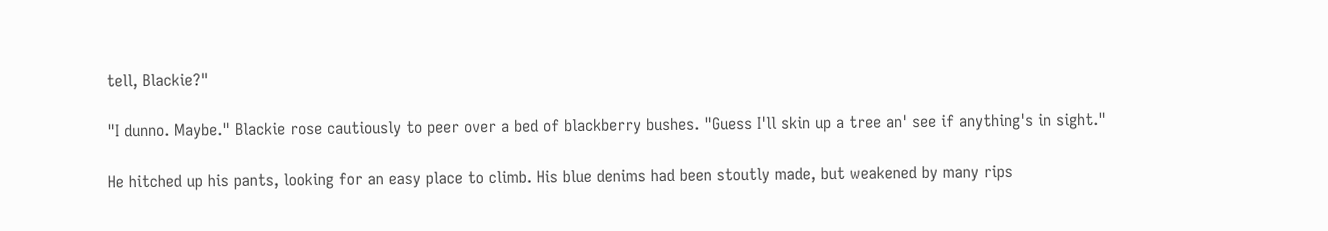tell, Blackie?"

"I dunno. Maybe." Blackie rose cautiously to peer over a bed of blackberry bushes. "Guess I'll skin up a tree an' see if anything's in sight."

He hitched up his pants, looking for an easy place to climb. His blue denims had been stoutly made, but weakened by many rips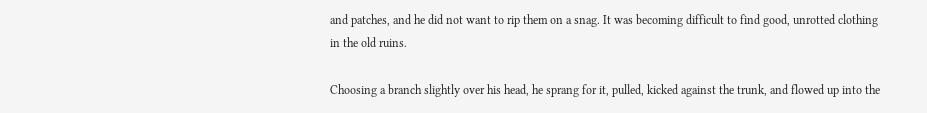and patches, and he did not want to rip them on a snag. It was becoming difficult to find good, unrotted clothing in the old ruins.

Choosing a branch slightly over his head, he sprang for it, pulled, kicked against the trunk, and flowed up into the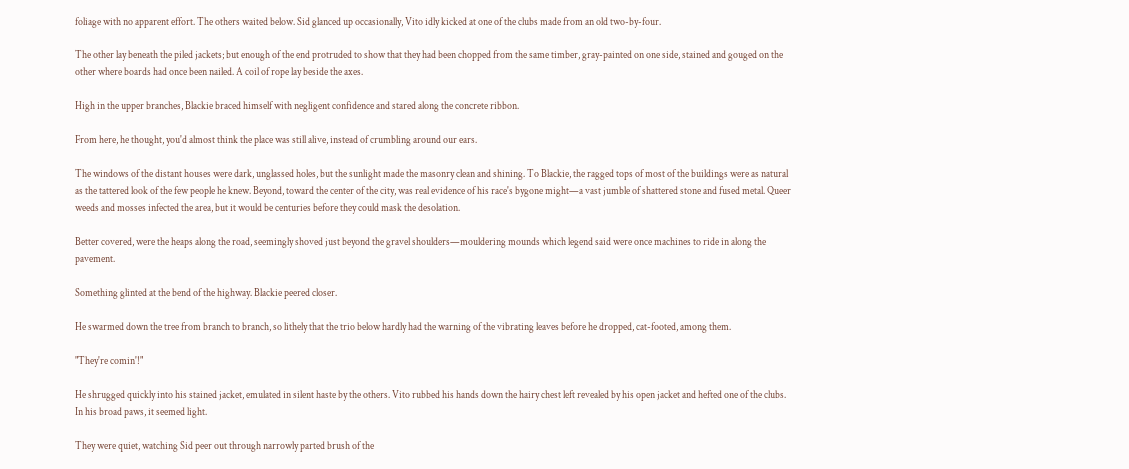foliage with no apparent effort. The others waited below. Sid glanced up occasionally, Vito idly kicked at one of the clubs made from an old two-by-four.

The other lay beneath the piled jackets; but enough of the end protruded to show that they had been chopped from the same timber, gray-painted on one side, stained and gouged on the other where boards had once been nailed. A coil of rope lay beside the axes.

High in the upper branches, Blackie braced himself with negligent confidence and stared along the concrete ribbon.

From here, he thought, you'd almost think the place was still alive, instead of crumbling around our ears.

The windows of the distant houses were dark, unglassed holes, but the sunlight made the masonry clean and shining. To Blackie, the ragged tops of most of the buildings were as natural as the tattered look of the few people he knew. Beyond, toward the center of the city, was real evidence of his race's bygone might—a vast jumble of shattered stone and fused metal. Queer weeds and mosses infected the area, but it would be centuries before they could mask the desolation.

Better covered, were the heaps along the road, seemingly shoved just beyond the gravel shoulders—mouldering mounds which legend said were once machines to ride in along the pavement.

Something glinted at the bend of the highway. Blackie peered closer.

He swarmed down the tree from branch to branch, so lithely that the trio below hardly had the warning of the vibrating leaves before he dropped, cat-footed, among them.

"They're comin'!"

He shrugged quickly into his stained jacket, emulated in silent haste by the others. Vito rubbed his hands down the hairy chest left revealed by his open jacket and hefted one of the clubs. In his broad paws, it seemed light.

They were quiet, watching Sid peer out through narrowly parted brush of the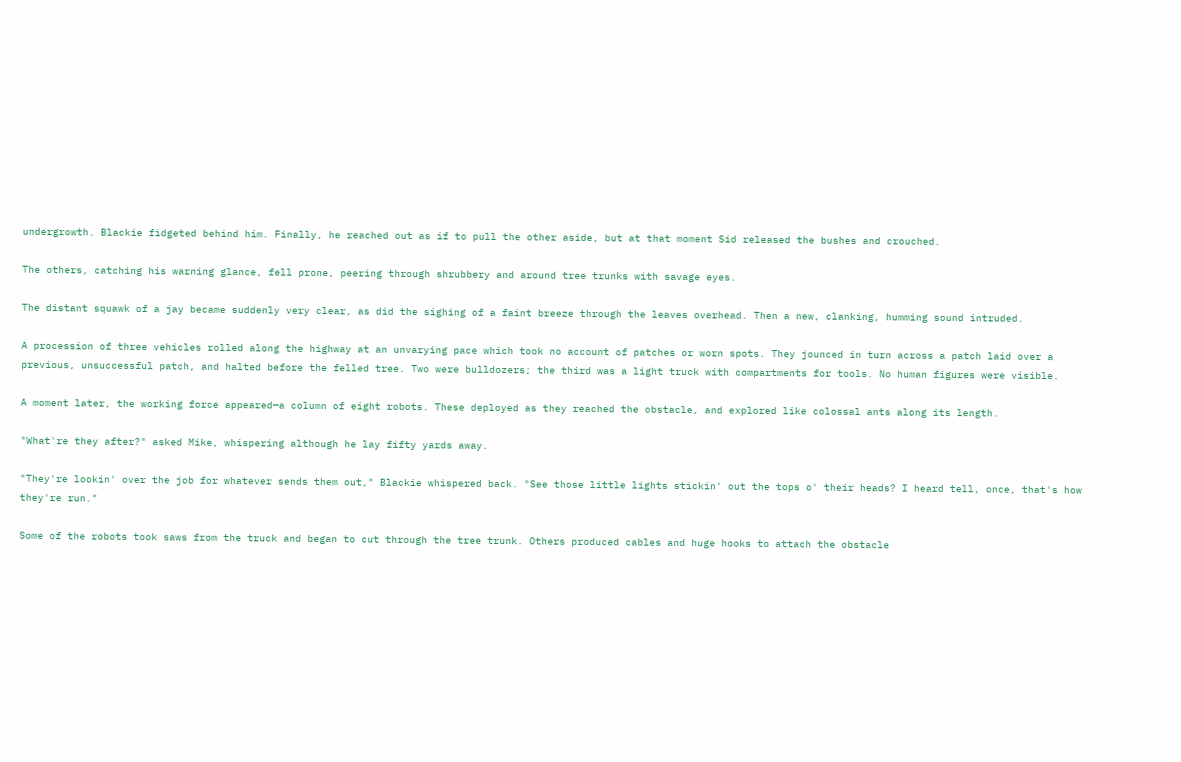undergrowth. Blackie fidgeted behind him. Finally, he reached out as if to pull the other aside, but at that moment Sid released the bushes and crouched.

The others, catching his warning glance, fell prone, peering through shrubbery and around tree trunks with savage eyes.

The distant squawk of a jay became suddenly very clear, as did the sighing of a faint breeze through the leaves overhead. Then a new, clanking, humming sound intruded.

A procession of three vehicles rolled along the highway at an unvarying pace which took no account of patches or worn spots. They jounced in turn across a patch laid over a previous, unsuccessful patch, and halted before the felled tree. Two were bulldozers; the third was a light truck with compartments for tools. No human figures were visible.

A moment later, the working force appeared—a column of eight robots. These deployed as they reached the obstacle, and explored like colossal ants along its length.

"What're they after?" asked Mike, whispering although he lay fifty yards away.

"They're lookin' over the job for whatever sends them out," Blackie whispered back. "See those little lights stickin' out the tops o' their heads? I heard tell, once, that's how they're run."

Some of the robots took saws from the truck and began to cut through the tree trunk. Others produced cables and huge hooks to attach the obstacle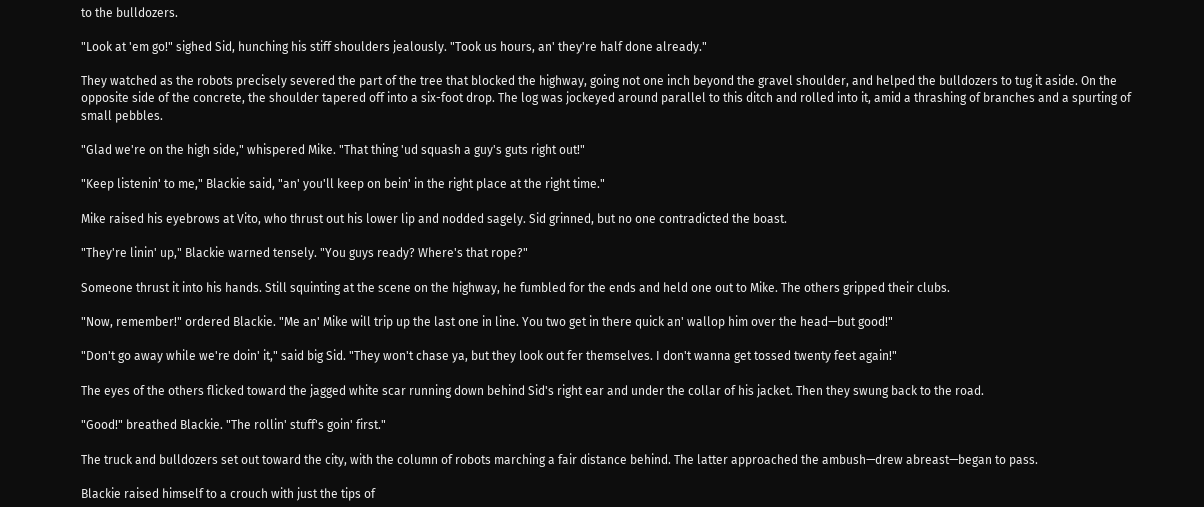to the bulldozers.

"Look at 'em go!" sighed Sid, hunching his stiff shoulders jealously. "Took us hours, an' they're half done already."

They watched as the robots precisely severed the part of the tree that blocked the highway, going not one inch beyond the gravel shoulder, and helped the bulldozers to tug it aside. On the opposite side of the concrete, the shoulder tapered off into a six-foot drop. The log was jockeyed around parallel to this ditch and rolled into it, amid a thrashing of branches and a spurting of small pebbles.

"Glad we're on the high side," whispered Mike. "That thing 'ud squash a guy's guts right out!"

"Keep listenin' to me," Blackie said, "an' you'll keep on bein' in the right place at the right time."

Mike raised his eyebrows at Vito, who thrust out his lower lip and nodded sagely. Sid grinned, but no one contradicted the boast.

"They're linin' up," Blackie warned tensely. "You guys ready? Where's that rope?"

Someone thrust it into his hands. Still squinting at the scene on the highway, he fumbled for the ends and held one out to Mike. The others gripped their clubs.

"Now, remember!" ordered Blackie. "Me an' Mike will trip up the last one in line. You two get in there quick an' wallop him over the head—but good!"

"Don't go away while we're doin' it," said big Sid. "They won't chase ya, but they look out fer themselves. I don't wanna get tossed twenty feet again!"

The eyes of the others flicked toward the jagged white scar running down behind Sid's right ear and under the collar of his jacket. Then they swung back to the road.

"Good!" breathed Blackie. "The rollin' stuff's goin' first."

The truck and bulldozers set out toward the city, with the column of robots marching a fair distance behind. The latter approached the ambush—drew abreast—began to pass.

Blackie raised himself to a crouch with just the tips of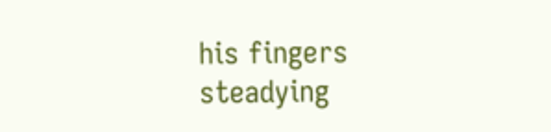his fingers steadying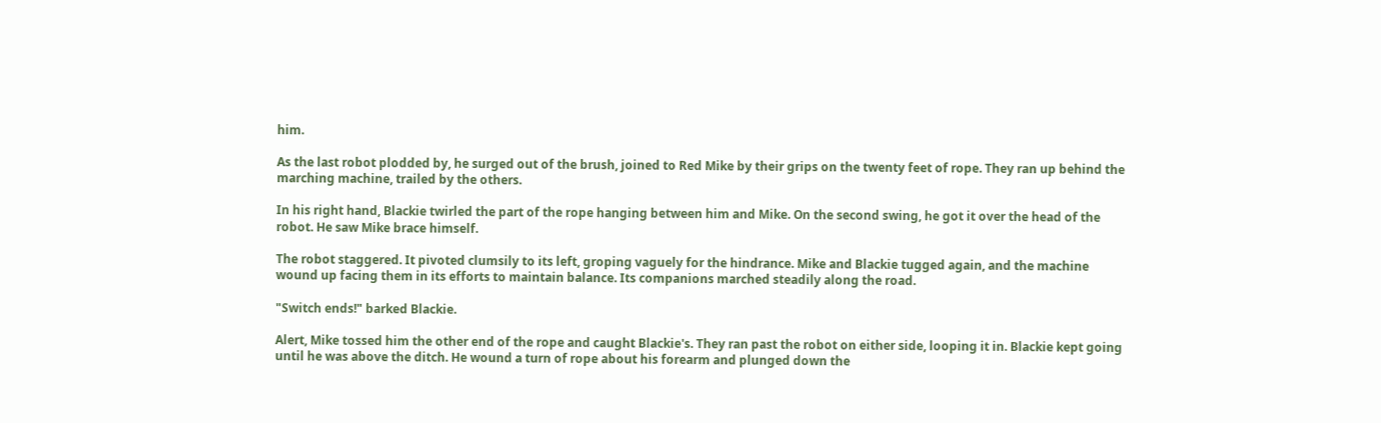him.

As the last robot plodded by, he surged out of the brush, joined to Red Mike by their grips on the twenty feet of rope. They ran up behind the marching machine, trailed by the others.

In his right hand, Blackie twirled the part of the rope hanging between him and Mike. On the second swing, he got it over the head of the robot. He saw Mike brace himself.

The robot staggered. It pivoted clumsily to its left, groping vaguely for the hindrance. Mike and Blackie tugged again, and the machine wound up facing them in its efforts to maintain balance. Its companions marched steadily along the road.

"Switch ends!" barked Blackie.

Alert, Mike tossed him the other end of the rope and caught Blackie's. They ran past the robot on either side, looping it in. Blackie kept going until he was above the ditch. He wound a turn of rope about his forearm and plunged down the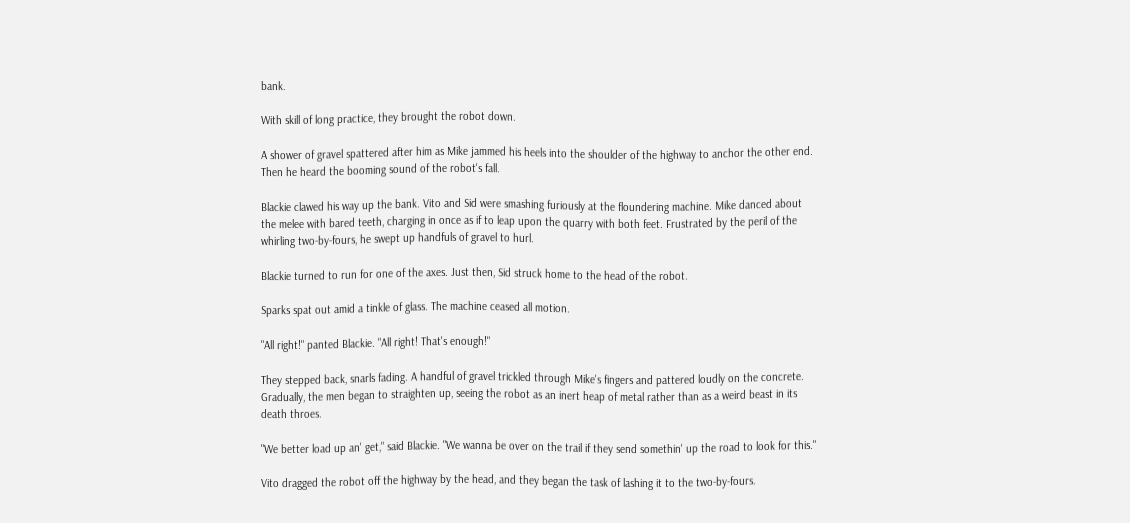bank.

With skill of long practice, they brought the robot down.

A shower of gravel spattered after him as Mike jammed his heels into the shoulder of the highway to anchor the other end. Then he heard the booming sound of the robot's fall.

Blackie clawed his way up the bank. Vito and Sid were smashing furiously at the floundering machine. Mike danced about the melee with bared teeth, charging in once as if to leap upon the quarry with both feet. Frustrated by the peril of the whirling two-by-fours, he swept up handfuls of gravel to hurl.

Blackie turned to run for one of the axes. Just then, Sid struck home to the head of the robot.

Sparks spat out amid a tinkle of glass. The machine ceased all motion.

"All right!" panted Blackie. "All right! That's enough!"

They stepped back, snarls fading. A handful of gravel trickled through Mike's fingers and pattered loudly on the concrete. Gradually, the men began to straighten up, seeing the robot as an inert heap of metal rather than as a weird beast in its death throes.

"We better load up an' get," said Blackie. "We wanna be over on the trail if they send somethin' up the road to look for this."

Vito dragged the robot off the highway by the head, and they began the task of lashing it to the two-by-fours.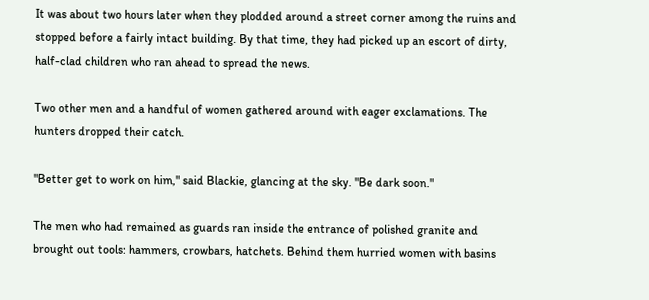It was about two hours later when they plodded around a street corner among the ruins and stopped before a fairly intact building. By that time, they had picked up an escort of dirty, half-clad children who ran ahead to spread the news.

Two other men and a handful of women gathered around with eager exclamations. The hunters dropped their catch.

"Better get to work on him," said Blackie, glancing at the sky. "Be dark soon."

The men who had remained as guards ran inside the entrance of polished granite and brought out tools: hammers, crowbars, hatchets. Behind them hurried women with basins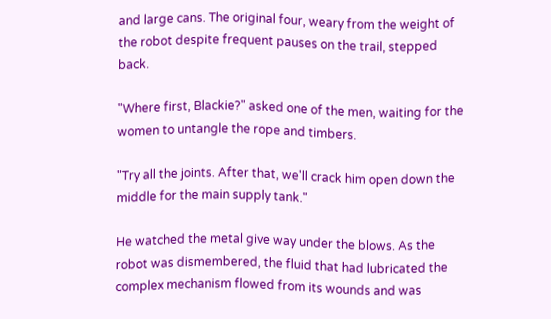and large cans. The original four, weary from the weight of the robot despite frequent pauses on the trail, stepped back.

"Where first, Blackie?" asked one of the men, waiting for the women to untangle the rope and timbers.

"Try all the joints. After that, we'll crack him open down the middle for the main supply tank."

He watched the metal give way under the blows. As the robot was dismembered, the fluid that had lubricated the complex mechanism flowed from its wounds and was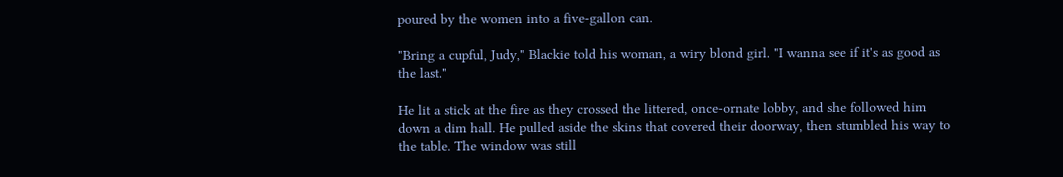poured by the women into a five-gallon can.

"Bring a cupful, Judy," Blackie told his woman, a wiry blond girl. "I wanna see if it's as good as the last."

He lit a stick at the fire as they crossed the littered, once-ornate lobby, and she followed him down a dim hall. He pulled aside the skins that covered their doorway, then stumbled his way to the table. The window was still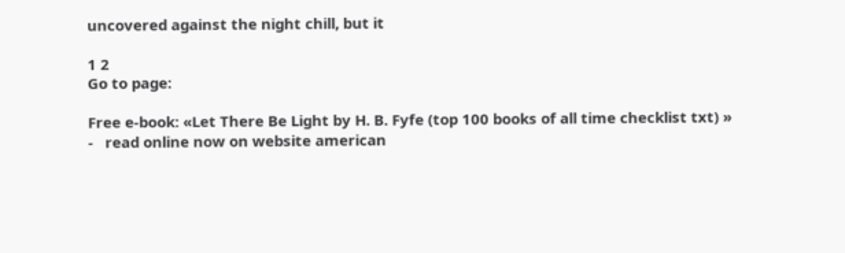uncovered against the night chill, but it

1 2
Go to page:

Free e-book: «Let There Be Light by H. B. Fyfe (top 100 books of all time checklist txt) »   -   read online now on website american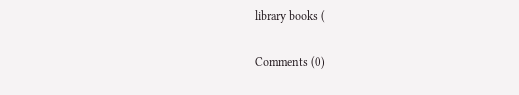library books (

Comments (0)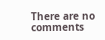There are no comments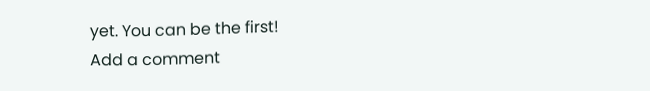yet. You can be the first!
Add a comment